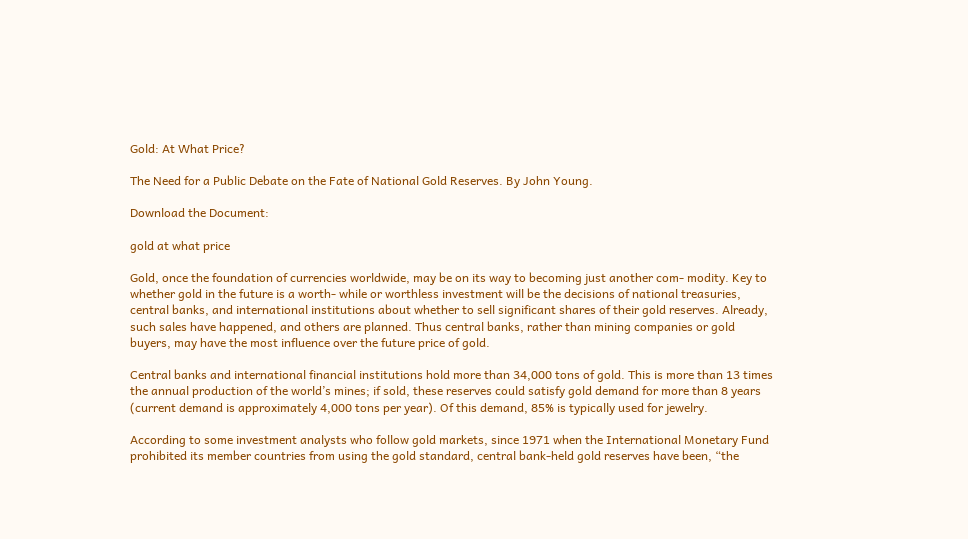Gold: At What Price?

The Need for a Public Debate on the Fate of National Gold Reserves. By John Young.

Download the Document:

gold at what price

Gold, once the foundation of currencies worldwide, may be on its way to becoming just another com- modity. Key to whether gold in the future is a worth- while or worthless investment will be the decisions of national treasuries, central banks, and international institutions about whether to sell significant shares of their gold reserves. Already, such sales have happened, and others are planned. Thus central banks, rather than mining companies or gold buyers, may have the most influence over the future price of gold.

Central banks and international financial institutions hold more than 34,000 tons of gold. This is more than 13 times the annual production of the world’s mines; if sold, these reserves could satisfy gold demand for more than 8 years (current demand is approximately 4,000 tons per year). Of this demand, 85% is typically used for jewelry.

According to some investment analysts who follow gold markets, since 1971 when the International Monetary Fund prohibited its member countries from using the gold standard, central bank-held gold reserves have been, “the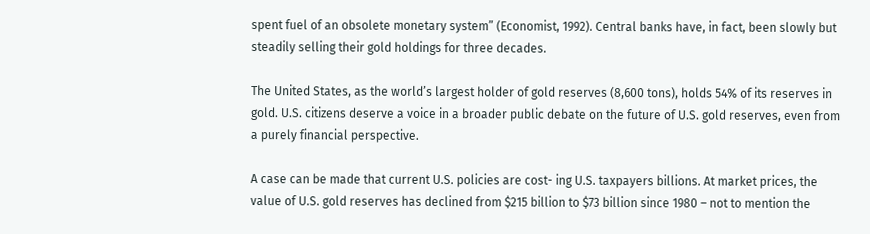spent fuel of an obsolete monetary system” (Economist, 1992). Central banks have, in fact, been slowly but steadily selling their gold holdings for three decades.

The United States, as the world’s largest holder of gold reserves (8,600 tons), holds 54% of its reserves in gold. U.S. citizens deserve a voice in a broader public debate on the future of U.S. gold reserves, even from a purely financial perspective.

A case can be made that current U.S. policies are cost- ing U.S. taxpayers billions. At market prices, the value of U.S. gold reserves has declined from $215 billion to $73 billion since 1980 – not to mention the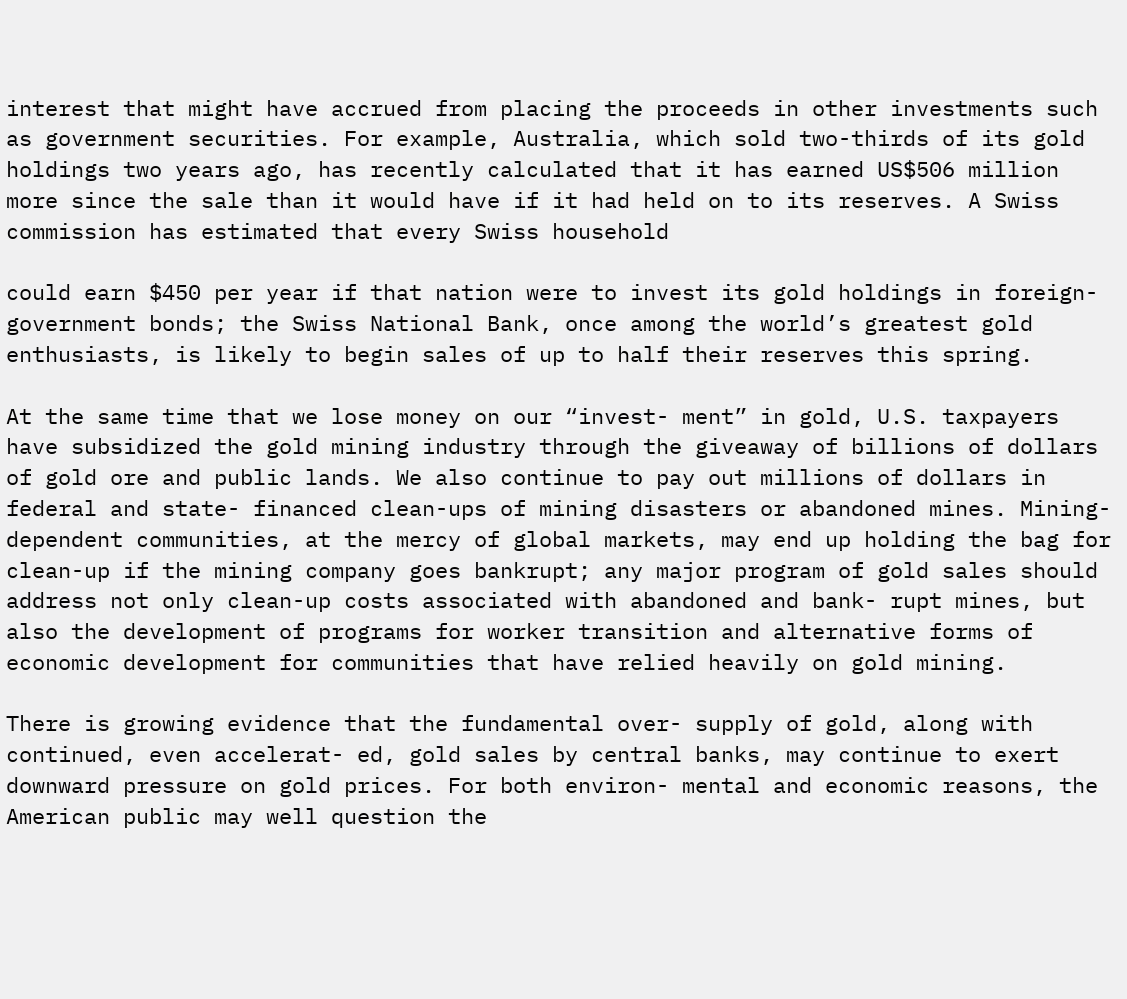interest that might have accrued from placing the proceeds in other investments such as government securities. For example, Australia, which sold two-thirds of its gold holdings two years ago, has recently calculated that it has earned US$506 million more since the sale than it would have if it had held on to its reserves. A Swiss commission has estimated that every Swiss household

could earn $450 per year if that nation were to invest its gold holdings in foreign-government bonds; the Swiss National Bank, once among the world’s greatest gold enthusiasts, is likely to begin sales of up to half their reserves this spring.

At the same time that we lose money on our “invest- ment” in gold, U.S. taxpayers have subsidized the gold mining industry through the giveaway of billions of dollars of gold ore and public lands. We also continue to pay out millions of dollars in federal and state- financed clean-ups of mining disasters or abandoned mines. Mining-dependent communities, at the mercy of global markets, may end up holding the bag for clean-up if the mining company goes bankrupt; any major program of gold sales should address not only clean-up costs associated with abandoned and bank- rupt mines, but also the development of programs for worker transition and alternative forms of economic development for communities that have relied heavily on gold mining.

There is growing evidence that the fundamental over- supply of gold, along with continued, even accelerat- ed, gold sales by central banks, may continue to exert downward pressure on gold prices. For both environ- mental and economic reasons, the American public may well question the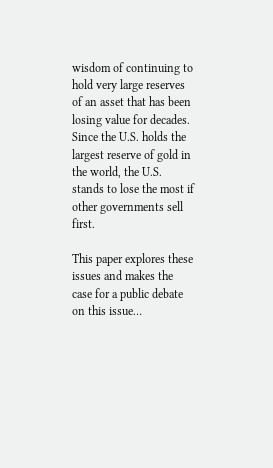wisdom of continuing to hold very large reserves of an asset that has been losing value for decades. Since the U.S. holds the largest reserve of gold in the world, the U.S. stands to lose the most if other governments sell first.

This paper explores these issues and makes the case for a public debate on this issue…